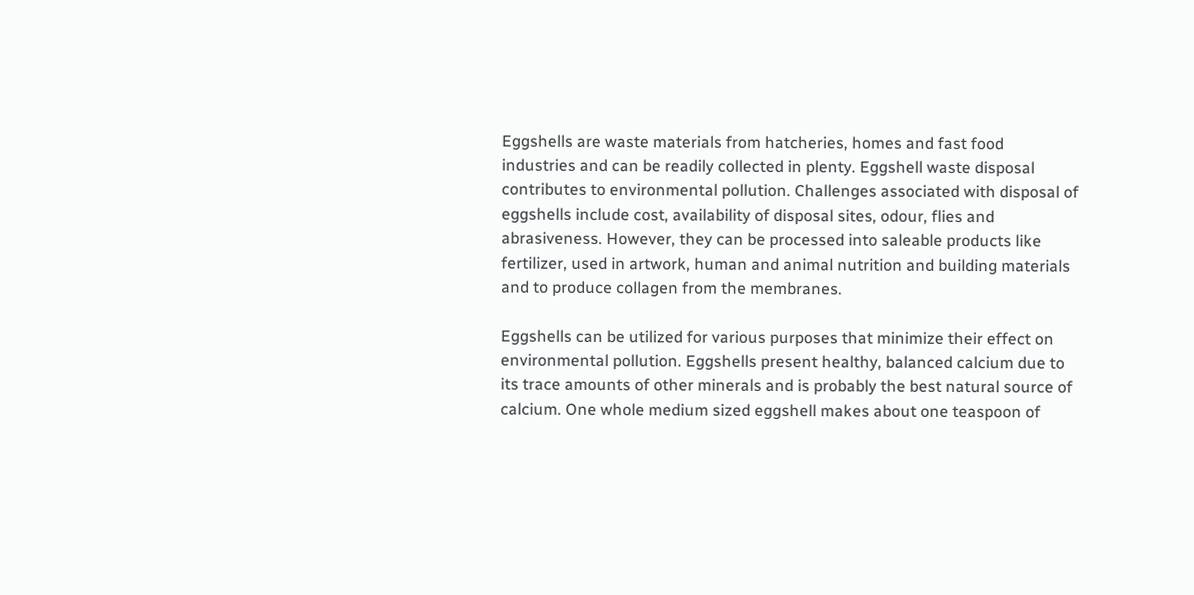Eggshells are waste materials from hatcheries, homes and fast food industries and can be readily collected in plenty. Eggshell waste disposal contributes to environmental pollution. Challenges associated with disposal of eggshells include cost, availability of disposal sites, odour, flies and abrasiveness. However, they can be processed into saleable products like fertilizer, used in artwork, human and animal nutrition and building materials and to produce collagen from the membranes.

Eggshells can be utilized for various purposes that minimize their effect on environmental pollution. Eggshells present healthy, balanced calcium due to its trace amounts of other minerals and is probably the best natural source of calcium. One whole medium sized eggshell makes about one teaspoon of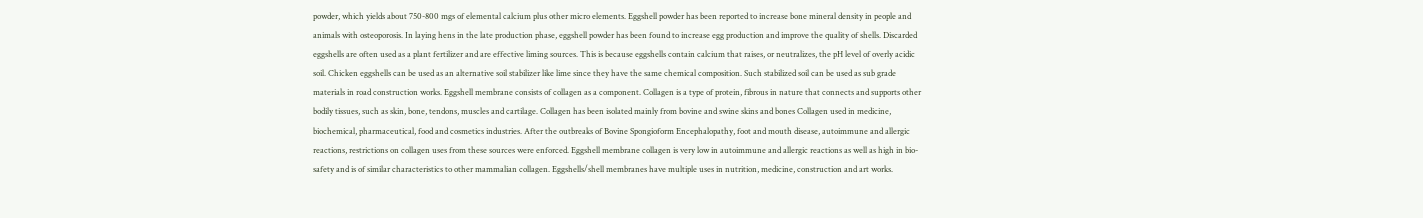powder, which yields about 750-800 mgs of elemental calcium plus other micro elements. Eggshell powder has been reported to increase bone mineral density in people and animals with osteoporosis. In laying hens in the late production phase, eggshell powder has been found to increase egg production and improve the quality of shells. Discarded eggshells are often used as a plant fertilizer and are effective liming sources. This is because eggshells contain calcium that raises, or neutralizes, the pH level of overly acidic soil. Chicken eggshells can be used as an alternative soil stabilizer like lime since they have the same chemical composition. Such stabilized soil can be used as sub grade materials in road construction works. Eggshell membrane consists of collagen as a component. Collagen is a type of protein, fibrous in nature that connects and supports other bodily tissues, such as skin, bone, tendons, muscles and cartilage. Collagen has been isolated mainly from bovine and swine skins and bones Collagen used in medicine, biochemical, pharmaceutical, food and cosmetics industries. After the outbreaks of Bovine Spongioform Encephalopathy, foot and mouth disease, autoimmune and allergic reactions, restrictions on collagen uses from these sources were enforced. Eggshell membrane collagen is very low in autoimmune and allergic reactions as well as high in bio-safety and is of similar characteristics to other mammalian collagen. Eggshells/shell membranes have multiple uses in nutrition, medicine, construction and art works.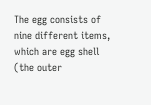The egg consists of nine different items, which are egg shell (the outer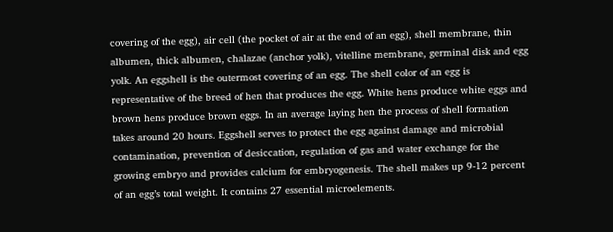covering of the egg), air cell (the pocket of air at the end of an egg), shell membrane, thin albumen, thick albumen, chalazae (anchor yolk), vitelline membrane, germinal disk and egg yolk. An eggshell is the outermost covering of an egg. The shell color of an egg is representative of the breed of hen that produces the egg. White hens produce white eggs and brown hens produce brown eggs. In an average laying hen the process of shell formation takes around 20 hours. Eggshell serves to protect the egg against damage and microbial contamination, prevention of desiccation, regulation of gas and water exchange for the growing embryo and provides calcium for embryogenesis. The shell makes up 9-12 percent of an egg’s total weight. It contains 27 essential microelements.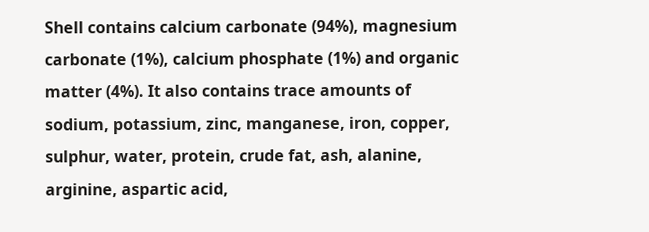Shell contains calcium carbonate (94%), magnesium carbonate (1%), calcium phosphate (1%) and organic matter (4%). It also contains trace amounts of sodium, potassium, zinc, manganese, iron, copper, sulphur, water, protein, crude fat, ash, alanine, arginine, aspartic acid,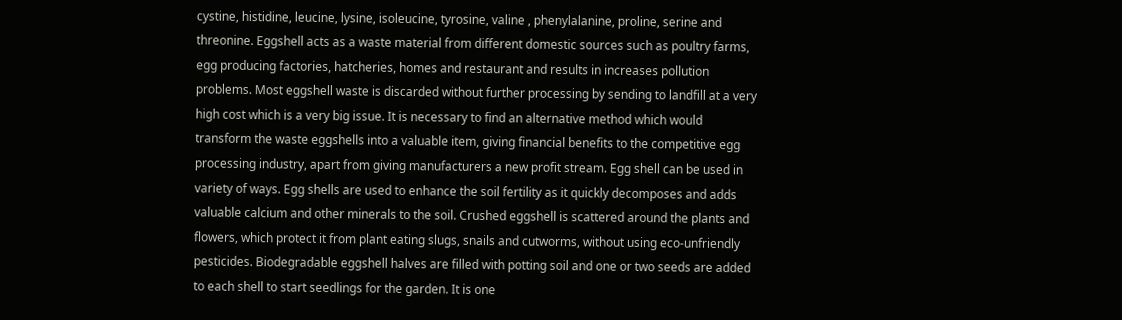cystine, histidine, leucine, lysine, isoleucine, tyrosine, valine , phenylalanine, proline, serine and threonine. Eggshell acts as a waste material from different domestic sources such as poultry farms, egg producing factories, hatcheries, homes and restaurant and results in increases pollution problems. Most eggshell waste is discarded without further processing by sending to landfill at a very high cost which is a very big issue. It is necessary to find an alternative method which would transform the waste eggshells into a valuable item, giving financial benefits to the competitive egg processing industry, apart from giving manufacturers a new profit stream. Egg shell can be used in variety of ways. Egg shells are used to enhance the soil fertility as it quickly decomposes and adds valuable calcium and other minerals to the soil. Crushed eggshell is scattered around the plants and flowers, which protect it from plant eating slugs, snails and cutworms, without using eco-unfriendly pesticides. Biodegradable eggshell halves are filled with potting soil and one or two seeds are added to each shell to start seedlings for the garden. It is one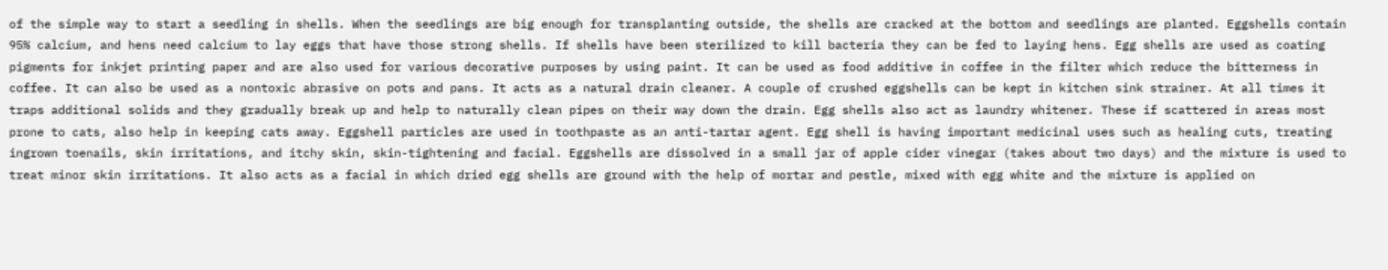of the simple way to start a seedling in shells. When the seedlings are big enough for transplanting outside, the shells are cracked at the bottom and seedlings are planted. Eggshells contain 95% calcium, and hens need calcium to lay eggs that have those strong shells. If shells have been sterilized to kill bacteria they can be fed to laying hens. Egg shells are used as coating pigments for inkjet printing paper and are also used for various decorative purposes by using paint. It can be used as food additive in coffee in the filter which reduce the bitterness in coffee. It can also be used as a nontoxic abrasive on pots and pans. It acts as a natural drain cleaner. A couple of crushed eggshells can be kept in kitchen sink strainer. At all times it traps additional solids and they gradually break up and help to naturally clean pipes on their way down the drain. Egg shells also act as laundry whitener. These if scattered in areas most prone to cats, also help in keeping cats away. Eggshell particles are used in toothpaste as an anti-tartar agent. Egg shell is having important medicinal uses such as healing cuts, treating ingrown toenails, skin irritations, and itchy skin, skin-tightening and facial. Eggshells are dissolved in a small jar of apple cider vinegar (takes about two days) and the mixture is used to treat minor skin irritations. It also acts as a facial in which dried egg shells are ground with the help of mortar and pestle, mixed with egg white and the mixture is applied on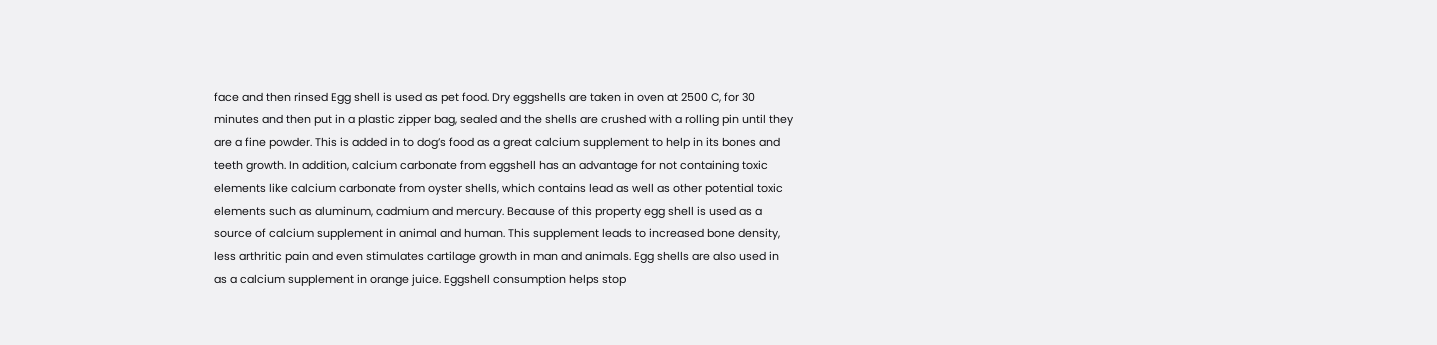face and then rinsed Egg shell is used as pet food. Dry eggshells are taken in oven at 2500 C, for 30 minutes and then put in a plastic zipper bag, sealed and the shells are crushed with a rolling pin until they are a fine powder. This is added in to dog’s food as a great calcium supplement to help in its bones and teeth growth. In addition, calcium carbonate from eggshell has an advantage for not containing toxic elements like calcium carbonate from oyster shells, which contains lead as well as other potential toxic elements such as aluminum, cadmium and mercury. Because of this property egg shell is used as a source of calcium supplement in animal and human. This supplement leads to increased bone density, less arthritic pain and even stimulates cartilage growth in man and animals. Egg shells are also used in as a calcium supplement in orange juice. Eggshell consumption helps stop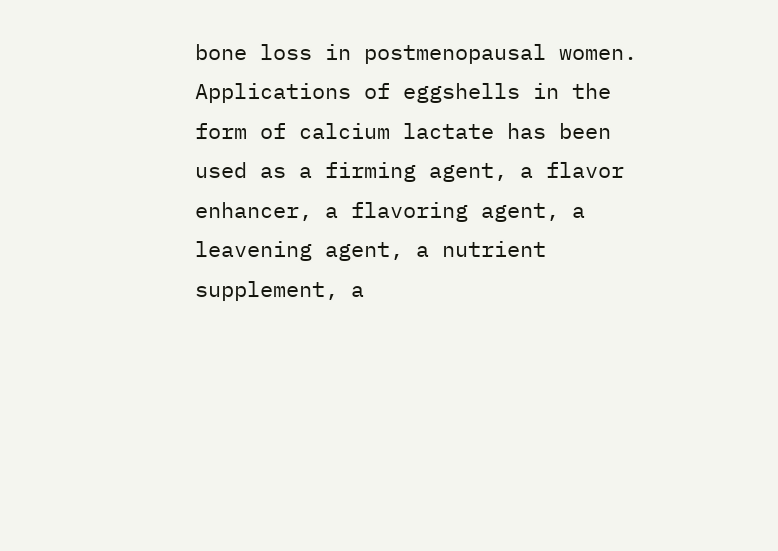bone loss in postmenopausal women. Applications of eggshells in the form of calcium lactate has been used as a firming agent, a flavor enhancer, a flavoring agent, a leavening agent, a nutrient supplement, a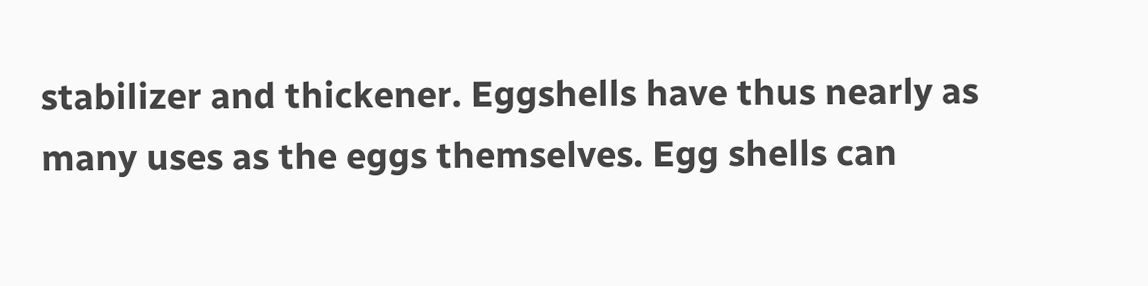stabilizer and thickener. Eggshells have thus nearly as many uses as the eggs themselves. Egg shells can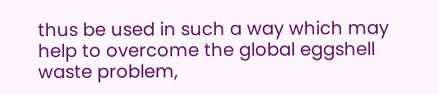thus be used in such a way which may help to overcome the global eggshell waste problem,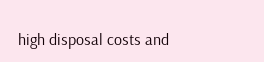high disposal costs and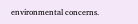environmental concerns.